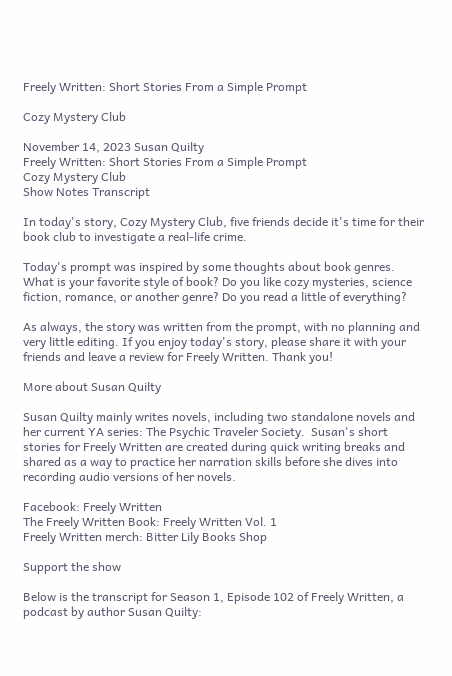Freely Written: Short Stories From a Simple Prompt

Cozy Mystery Club

November 14, 2023 Susan Quilty
Freely Written: Short Stories From a Simple Prompt
Cozy Mystery Club
Show Notes Transcript

In today's story, Cozy Mystery Club, five friends decide it's time for their book club to investigate a real-life crime.

Today's prompt was inspired by some thoughts about book genres. What is your favorite style of book? Do you like cozy mysteries, science fiction, romance, or another genre? Do you read a little of everything?

As always, the story was written from the prompt, with no planning and very little editing. If you enjoy today's story, please share it with your friends and leave a review for Freely Written. Thank you!

More about Susan Quilty

Susan Quilty mainly writes novels, including two standalone novels and her current YA series: The Psychic Traveler Society.  Susan's short stories for Freely Written are created during quick writing breaks and shared as a way to practice her narration skills before she dives into recording audio versions of her novels.

Facebook: Freely Written
The Freely Written Book: Freely Written Vol. 1
Freely Written merch: Bitter Lily Books Shop

Support the show

Below is the transcript for Season 1, Episode 102 of Freely Written, a podcast by author Susan Quilty: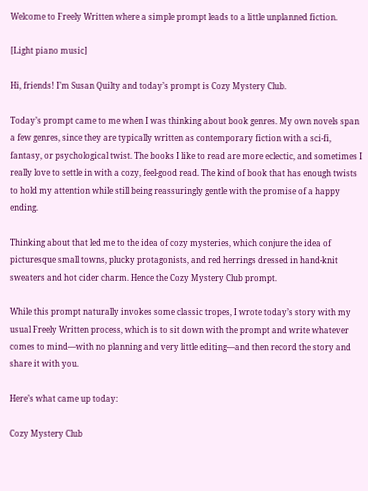Welcome to Freely Written where a simple prompt leads to a little unplanned fiction.

[Light piano music]

Hi, friends! I’m Susan Quilty and today’s prompt is Cozy Mystery Club.

Today’s prompt came to me when I was thinking about book genres. My own novels span a few genres, since they are typically written as contemporary fiction with a sci-fi, fantasy, or psychological twist. The books I like to read are more eclectic, and sometimes I really love to settle in with a cozy, feel-good read. The kind of book that has enough twists to hold my attention while still being reassuringly gentle with the promise of a happy ending.

Thinking about that led me to the idea of cozy mysteries, which conjure the idea of picturesque small towns, plucky protagonists, and red herrings dressed in hand-knit sweaters and hot cider charm. Hence the Cozy Mystery Club prompt.

While this prompt naturally invokes some classic tropes, I wrote today’s story with my usual Freely Written process, which is to sit down with the prompt and write whatever comes to mind—with no planning and very little editing—and then record the story and share it with you.

Here’s what came up today:

Cozy Mystery Club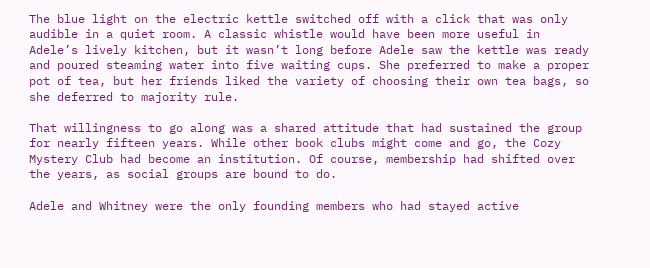The blue light on the electric kettle switched off with a click that was only audible in a quiet room. A classic whistle would have been more useful in Adele’s lively kitchen, but it wasn’t long before Adele saw the kettle was ready and poured steaming water into five waiting cups. She preferred to make a proper pot of tea, but her friends liked the variety of choosing their own tea bags, so she deferred to majority rule.

That willingness to go along was a shared attitude that had sustained the group for nearly fifteen years. While other book clubs might come and go, the Cozy Mystery Club had become an institution. Of course, membership had shifted over the years, as social groups are bound to do.

Adele and Whitney were the only founding members who had stayed active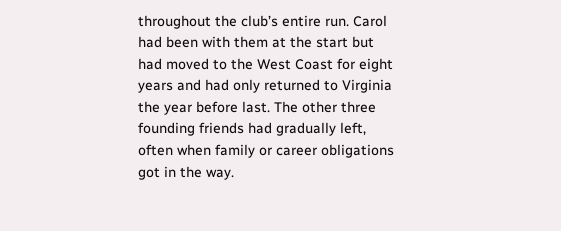throughout the club’s entire run. Carol had been with them at the start but had moved to the West Coast for eight years and had only returned to Virginia the year before last. The other three founding friends had gradually left, often when family or career obligations got in the way.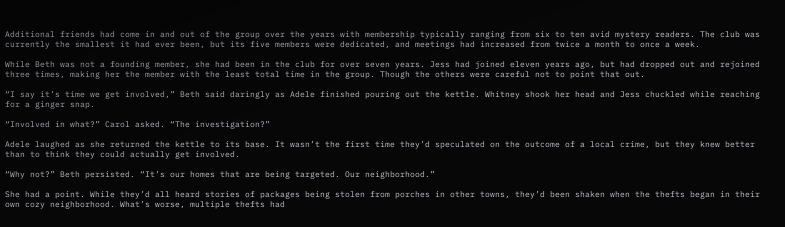Additional friends had come in and out of the group over the years with membership typically ranging from six to ten avid mystery readers. The club was currently the smallest it had ever been, but its five members were dedicated, and meetings had increased from twice a month to once a week.

While Beth was not a founding member, she had been in the club for over seven years. Jess had joined eleven years ago, but had dropped out and rejoined three times, making her the member with the least total time in the group. Though the others were careful not to point that out.

“I say it’s time we get involved,” Beth said daringly as Adele finished pouring out the kettle. Whitney shook her head and Jess chuckled while reaching for a ginger snap.

“Involved in what?” Carol asked. “The investigation?”

Adele laughed as she returned the kettle to its base. It wasn’t the first time they’d speculated on the outcome of a local crime, but they knew better than to think they could actually get involved.

“Why not?” Beth persisted. “It’s our homes that are being targeted. Our neighborhood.”

She had a point. While they’d all heard stories of packages being stolen from porches in other towns, they’d been shaken when the thefts began in their own cozy neighborhood. What’s worse, multiple thefts had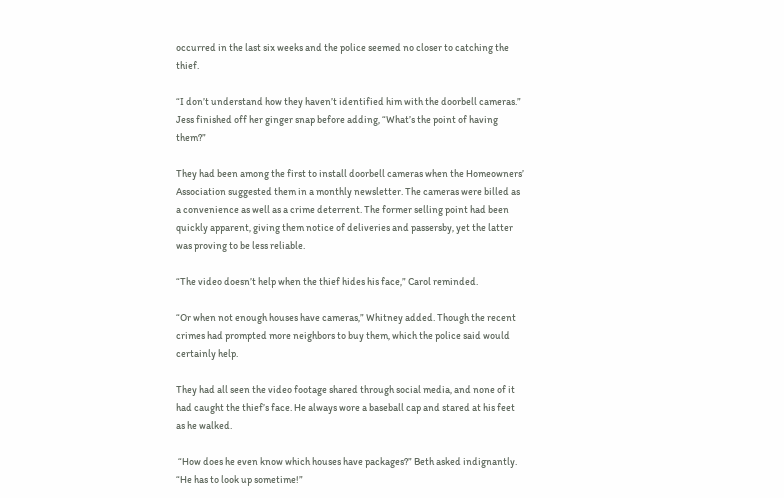occurred in the last six weeks and the police seemed no closer to catching the thief.

“I don’t understand how they haven’t identified him with the doorbell cameras.” Jess finished off her ginger snap before adding, “What’s the point of having them?”

They had been among the first to install doorbell cameras when the Homeowners’ Association suggested them in a monthly newsletter. The cameras were billed as a convenience as well as a crime deterrent. The former selling point had been quickly apparent, giving them notice of deliveries and passersby, yet the latter was proving to be less reliable.

“The video doesn’t help when the thief hides his face,” Carol reminded.

“Or when not enough houses have cameras,” Whitney added. Though the recent crimes had prompted more neighbors to buy them, which the police said would certainly help.

They had all seen the video footage shared through social media, and none of it had caught the thief’s face. He always wore a baseball cap and stared at his feet as he walked.

 “How does he even know which houses have packages?” Beth asked indignantly. “He has to look up sometime!”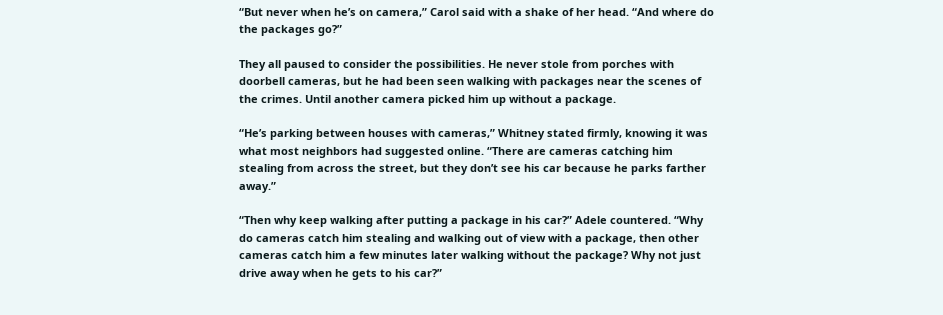“But never when he’s on camera,” Carol said with a shake of her head. “And where do the packages go?”

They all paused to consider the possibilities. He never stole from porches with doorbell cameras, but he had been seen walking with packages near the scenes of the crimes. Until another camera picked him up without a package.

“He’s parking between houses with cameras,” Whitney stated firmly, knowing it was what most neighbors had suggested online. “There are cameras catching him stealing from across the street, but they don’t see his car because he parks farther away.”

“Then why keep walking after putting a package in his car?” Adele countered. “Why do cameras catch him stealing and walking out of view with a package, then other cameras catch him a few minutes later walking without the package? Why not just drive away when he gets to his car?”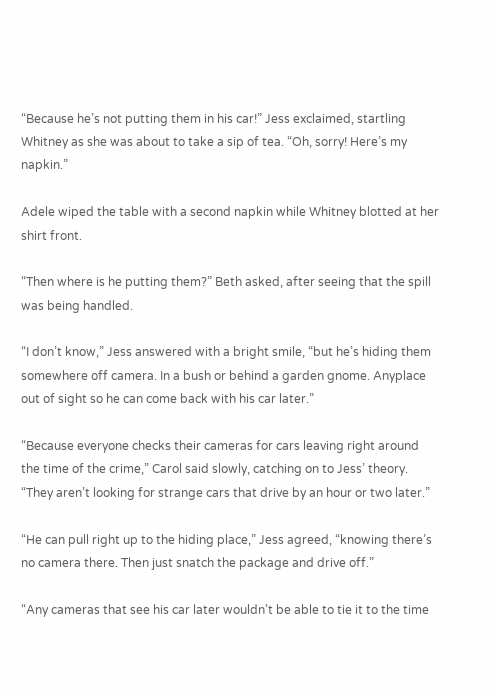“Because he’s not putting them in his car!” Jess exclaimed, startling Whitney as she was about to take a sip of tea. “Oh, sorry! Here’s my napkin.”

Adele wiped the table with a second napkin while Whitney blotted at her shirt front.

“Then where is he putting them?” Beth asked, after seeing that the spill was being handled.

“I don’t know,” Jess answered with a bright smile, “but he’s hiding them somewhere off camera. In a bush or behind a garden gnome. Anyplace out of sight so he can come back with his car later.”

“Because everyone checks their cameras for cars leaving right around the time of the crime,” Carol said slowly, catching on to Jess’ theory. “They aren’t looking for strange cars that drive by an hour or two later.”

“He can pull right up to the hiding place,” Jess agreed, “knowing there’s no camera there. Then just snatch the package and drive off.”

“Any cameras that see his car later wouldn’t be able to tie it to the time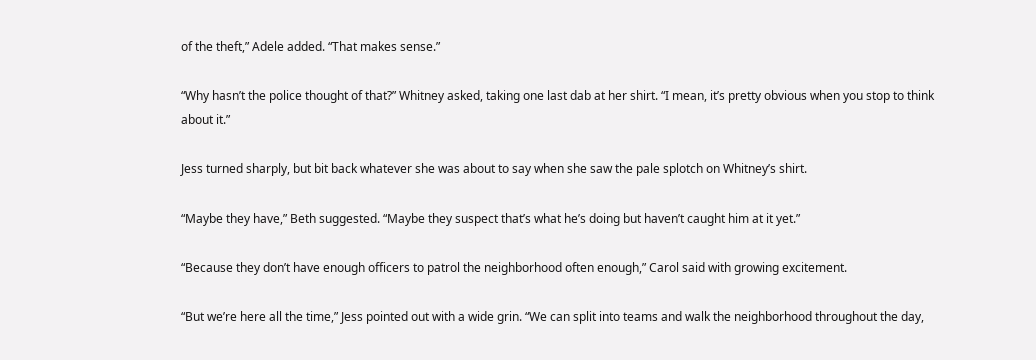of the theft,” Adele added. “That makes sense.”

“Why hasn’t the police thought of that?” Whitney asked, taking one last dab at her shirt. “I mean, it’s pretty obvious when you stop to think about it.”

Jess turned sharply, but bit back whatever she was about to say when she saw the pale splotch on Whitney’s shirt.

“Maybe they have,” Beth suggested. “Maybe they suspect that’s what he’s doing but haven’t caught him at it yet.”

“Because they don’t have enough officers to patrol the neighborhood often enough,” Carol said with growing excitement.

“But we’re here all the time,” Jess pointed out with a wide grin. “We can split into teams and walk the neighborhood throughout the day,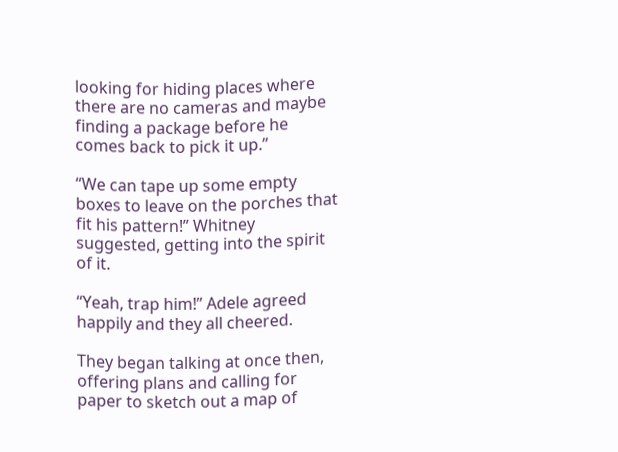looking for hiding places where there are no cameras and maybe finding a package before he comes back to pick it up.”

“We can tape up some empty boxes to leave on the porches that fit his pattern!” Whitney suggested, getting into the spirit of it.

“Yeah, trap him!” Adele agreed happily and they all cheered.

They began talking at once then, offering plans and calling for paper to sketch out a map of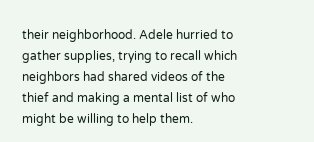their neighborhood. Adele hurried to gather supplies, trying to recall which neighbors had shared videos of the thief and making a mental list of who might be willing to help them.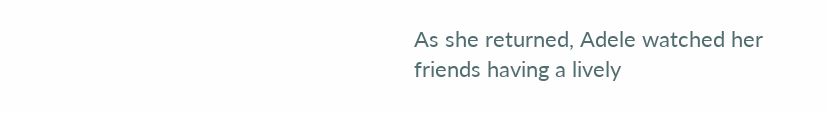As she returned, Adele watched her friends having a lively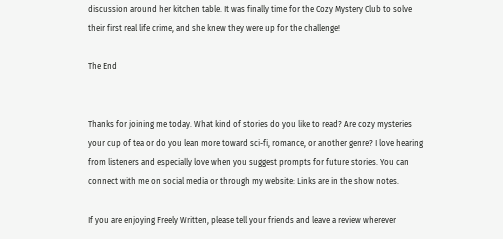discussion around her kitchen table. It was finally time for the Cozy Mystery Club to solve their first real life crime, and she knew they were up for the challenge!

The End


Thanks for joining me today. What kind of stories do you like to read? Are cozy mysteries your cup of tea or do you lean more toward sci-fi, romance, or another genre? I love hearing from listeners and especially love when you suggest prompts for future stories. You can connect with me on social media or through my website: Links are in the show notes.

If you are enjoying Freely Written, please tell your friends and leave a review wherever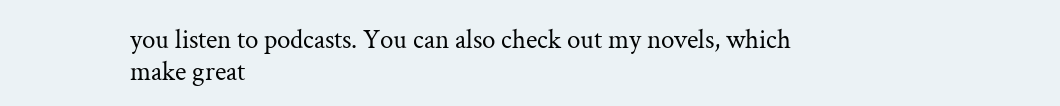you listen to podcasts. You can also check out my novels, which make great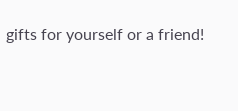gifts for yourself or a friend!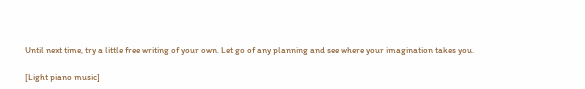Until next time, try a little free writing of your own. Let go of any planning and see where your imagination takes you.

[Light piano music]